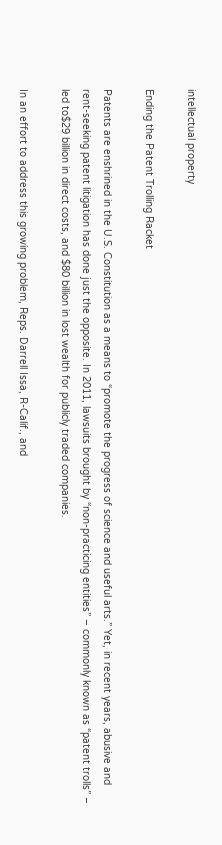intellectual property

Ending the Patent Trolling Racket

Patents are enshrined in the U.S. Constitution as a means to “promote the progress of science and useful arts.” Yet, in recent years, abusive and rent-seeking patent litigation has done just the opposite. In 2011, lawsuits brought by “non-practicing entities” – commonly known as “patent trolls” – led to$29 billion in direct costs, and $80 billion in lost wealth for publicly traded companies.

In an effort to address this growing problem, Reps. Darrell Issa, R-Calif., and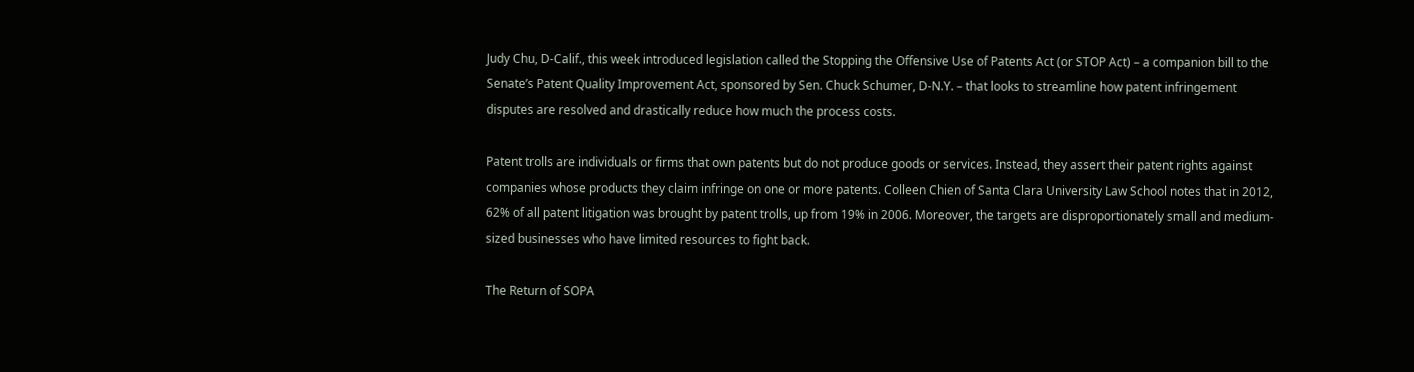Judy Chu, D-Calif., this week introduced legislation called the Stopping the Offensive Use of Patents Act (or STOP Act) – a companion bill to the Senate’s Patent Quality Improvement Act, sponsored by Sen. Chuck Schumer, D-N.Y. – that looks to streamline how patent infringement disputes are resolved and drastically reduce how much the process costs.

Patent trolls are individuals or firms that own patents but do not produce goods or services. Instead, they assert their patent rights against companies whose products they claim infringe on one or more patents. Colleen Chien of Santa Clara University Law School notes that in 2012, 62% of all patent litigation was brought by patent trolls, up from 19% in 2006. Moreover, the targets are disproportionately small and medium-sized businesses who have limited resources to fight back.

The Return of SOPA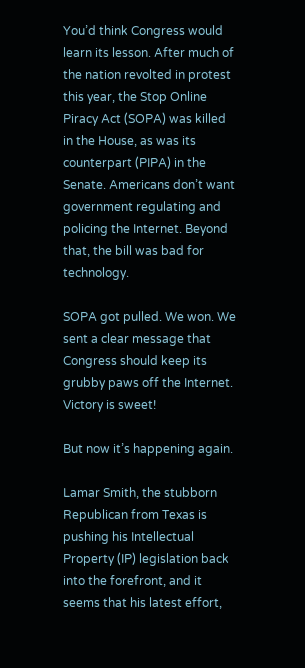You’d think Congress would learn its lesson. After much of the nation revolted in protest this year, the Stop Online Piracy Act (SOPA) was killed in the House, as was its counterpart (PIPA) in the Senate. Americans don’t want government regulating and policing the Internet. Beyond that, the bill was bad for technology.

SOPA got pulled. We won. We sent a clear message that Congress should keep its grubby paws off the Internet. Victory is sweet!

But now it’s happening again.

Lamar Smith, the stubborn Republican from Texas is pushing his Intellectual Property (IP) legislation back into the forefront, and it seems that his latest effort,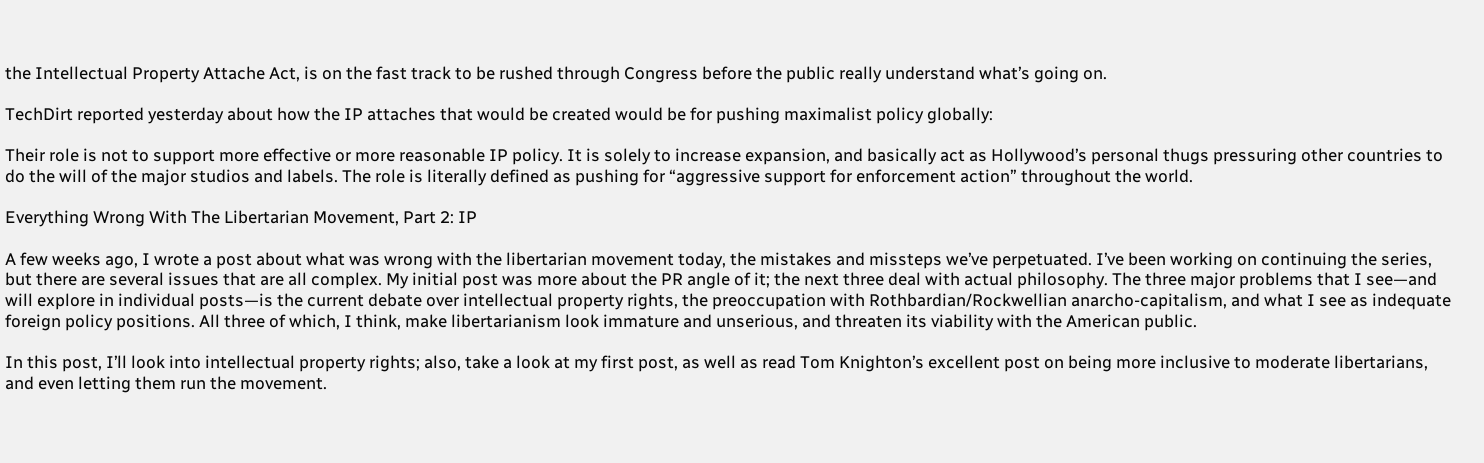the Intellectual Property Attache Act, is on the fast track to be rushed through Congress before the public really understand what’s going on.

TechDirt reported yesterday about how the IP attaches that would be created would be for pushing maximalist policy globally:

Their role is not to support more effective or more reasonable IP policy. It is solely to increase expansion, and basically act as Hollywood’s personal thugs pressuring other countries to do the will of the major studios and labels. The role is literally defined as pushing for “aggressive support for enforcement action” throughout the world.

Everything Wrong With The Libertarian Movement, Part 2: IP

A few weeks ago, I wrote a post about what was wrong with the libertarian movement today, the mistakes and missteps we’ve perpetuated. I’ve been working on continuing the series, but there are several issues that are all complex. My initial post was more about the PR angle of it; the next three deal with actual philosophy. The three major problems that I see—and will explore in individual posts—is the current debate over intellectual property rights, the preoccupation with Rothbardian/Rockwellian anarcho-capitalism, and what I see as indequate foreign policy positions. All three of which, I think, make libertarianism look immature and unserious, and threaten its viability with the American public.

In this post, I’ll look into intellectual property rights; also, take a look at my first post, as well as read Tom Knighton’s excellent post on being more inclusive to moderate libertarians, and even letting them run the movement.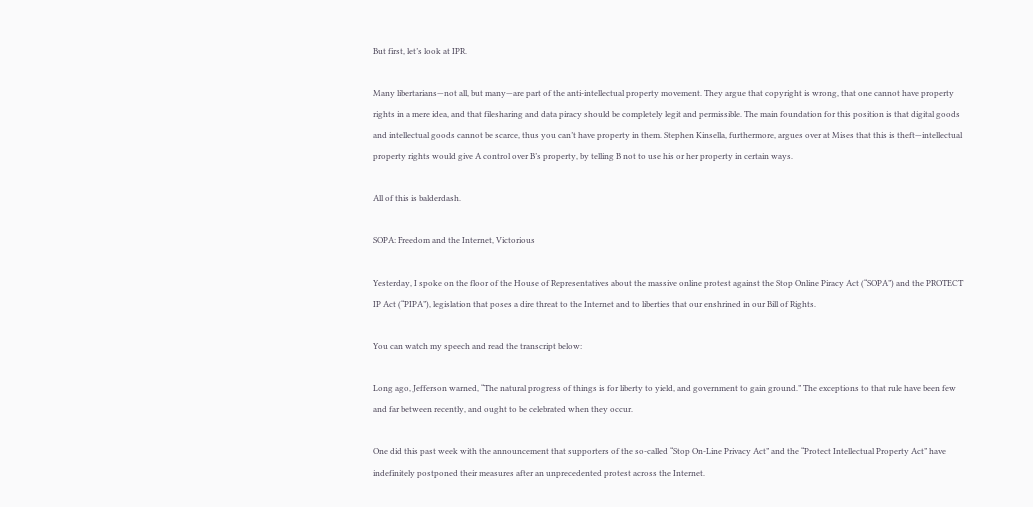But first, let’s look at IPR.

Many libertarians—not all, but many—are part of the anti-intellectual property movement. They argue that copyright is wrong, that one cannot have property rights in a mere idea, and that filesharing and data piracy should be completely legit and permissible. The main foundation for this position is that digital goods and intellectual goods cannot be scarce, thus you can’t have property in them. Stephen Kinsella, furthermore, argues over at Mises that this is theft—intellectual property rights would give A control over B’s property, by telling B not to use his or her property in certain ways.

All of this is balderdash.

SOPA: Freedom and the Internet, Victorious

Yesterday, I spoke on the floor of the House of Representatives about the massive online protest against the Stop Online Piracy Act (“SOPA”) and the PROTECT IP Act (“PIPA”), legislation that poses a dire threat to the Internet and to liberties that our enshrined in our Bill of Rights.

You can watch my speech and read the transcript below:

Long ago, Jefferson warned, “The natural progress of things is for liberty to yield, and government to gain ground.” The exceptions to that rule have been few and far between recently, and ought to be celebrated when they occur.

One did this past week with the announcement that supporters of the so-called “Stop On-Line Privacy Act” and the “Protect Intellectual Property Act” have indefinitely postponed their measures after an unprecedented protest across the Internet.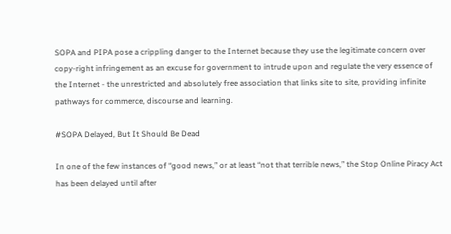SOPA and PIPA pose a crippling danger to the Internet because they use the legitimate concern over copy-right infringement as an excuse for government to intrude upon and regulate the very essence of the Internet - the unrestricted and absolutely free association that links site to site, providing infinite pathways for commerce, discourse and learning.

#SOPA Delayed, But It Should Be Dead

In one of the few instances of “good news,” or at least “not that terrible news,” the Stop Online Piracy Act has been delayed until after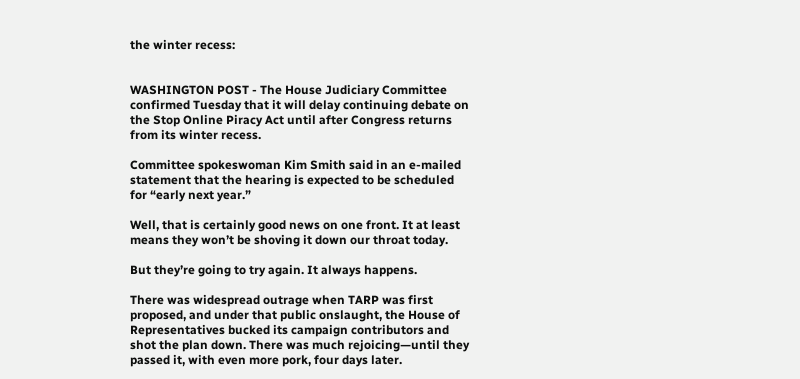the winter recess:


WASHINGTON POST - The House Judiciary Committee confirmed Tuesday that it will delay continuing debate on the Stop Online Piracy Act until after Congress returns from its winter recess.

Committee spokeswoman Kim Smith said in an e-mailed statement that the hearing is expected to be scheduled for “early next year.”

Well, that is certainly good news on one front. It at least means they won’t be shoving it down our throat today.

But they’re going to try again. It always happens.

There was widespread outrage when TARP was first proposed, and under that public onslaught, the House of Representatives bucked its campaign contributors and shot the plan down. There was much rejoicing—until they passed it, with even more pork, four days later.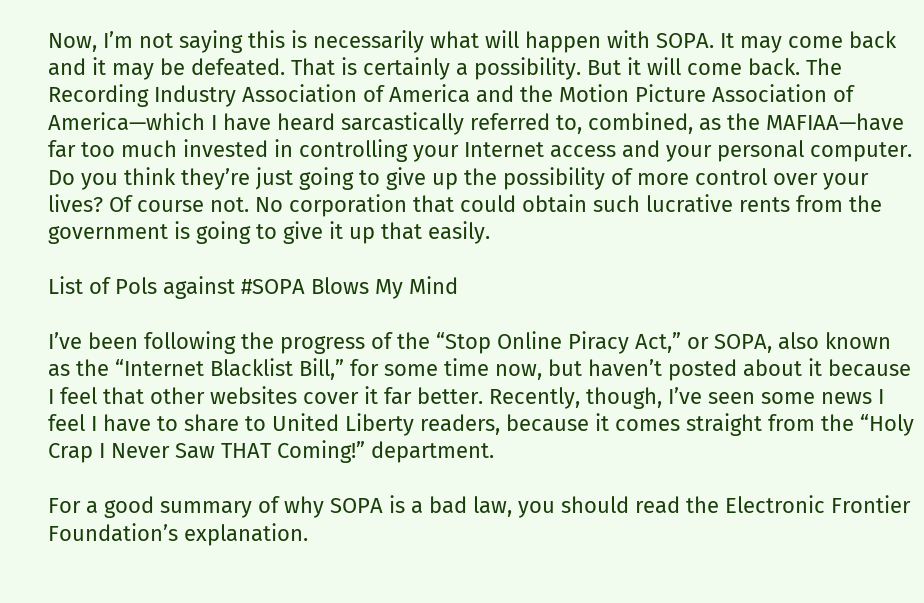Now, I’m not saying this is necessarily what will happen with SOPA. It may come back and it may be defeated. That is certainly a possibility. But it will come back. The Recording Industry Association of America and the Motion Picture Association of America—which I have heard sarcastically referred to, combined, as the MAFIAA—have far too much invested in controlling your Internet access and your personal computer. Do you think they’re just going to give up the possibility of more control over your lives? Of course not. No corporation that could obtain such lucrative rents from the government is going to give it up that easily.

List of Pols against #SOPA Blows My Mind

I’ve been following the progress of the “Stop Online Piracy Act,” or SOPA, also known as the “Internet Blacklist Bill,” for some time now, but haven’t posted about it because I feel that other websites cover it far better. Recently, though, I’ve seen some news I feel I have to share to United Liberty readers, because it comes straight from the “Holy Crap I Never Saw THAT Coming!” department.

For a good summary of why SOPA is a bad law, you should read the Electronic Frontier Foundation’s explanation.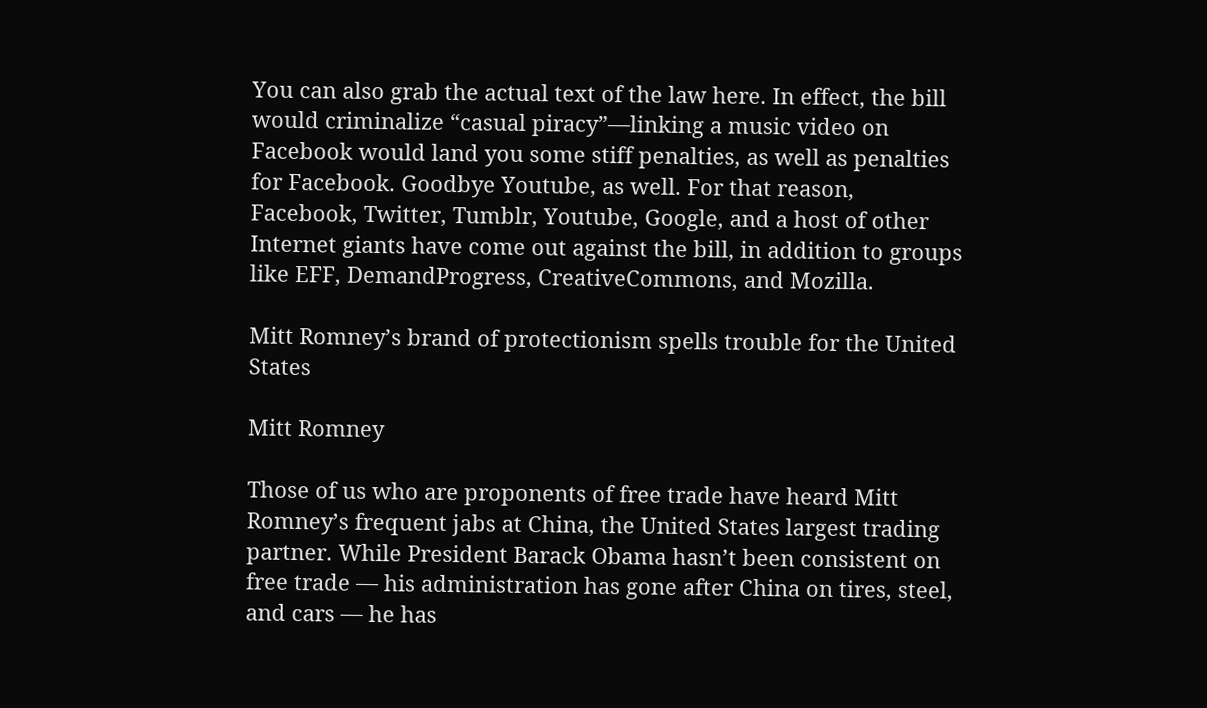You can also grab the actual text of the law here. In effect, the bill would criminalize “casual piracy”—linking a music video on Facebook would land you some stiff penalties, as well as penalties for Facebook. Goodbye Youtube, as well. For that reason, Facebook, Twitter, Tumblr, Youtube, Google, and a host of other Internet giants have come out against the bill, in addition to groups like EFF, DemandProgress, CreativeCommons, and Mozilla.

Mitt Romney’s brand of protectionism spells trouble for the United States

Mitt Romney

Those of us who are proponents of free trade have heard Mitt Romney’s frequent jabs at China, the United States largest trading partner. While President Barack Obama hasn’t been consistent on free trade — his administration has gone after China on tires, steel, and cars — he has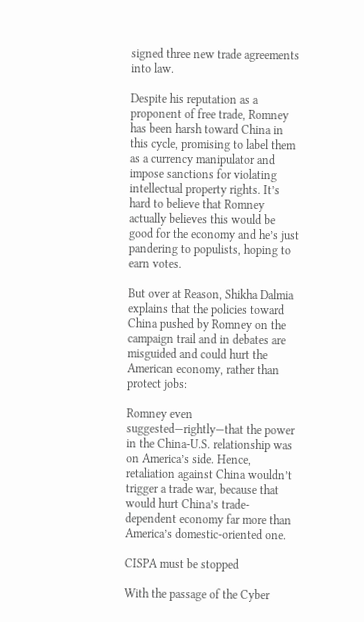signed three new trade agreements into law.

Despite his reputation as a proponent of free trade, Romney has been harsh toward China in this cycle, promising to label them as a currency manipulator and impose sanctions for violating intellectual property rights. It’s hard to believe that Romney actually believes this would be good for the economy and he’s just pandering to populists, hoping to earn votes.

But over at Reason, Shikha Dalmia explains that the policies toward China pushed by Romney on the campaign trail and in debates are misguided and could hurt the American economy, rather than protect jobs:

Romney even suggested—rightly—that the power in the China-U.S. relationship was on America’s side. Hence, retaliation against China wouldn’t trigger a trade war, because that would hurt China’s trade-dependent economy far more than America’s domestic-oriented one.

CISPA must be stopped

With the passage of the Cyber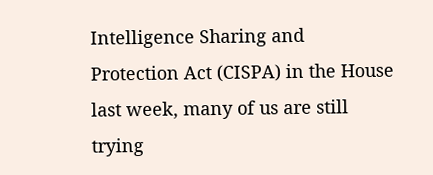Intelligence Sharing and Protection Act (CISPA) in the House last week, many of us are still trying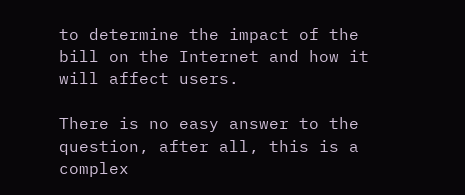to determine the impact of the bill on the Internet and how it will affect users.

There is no easy answer to the question, after all, this is a complex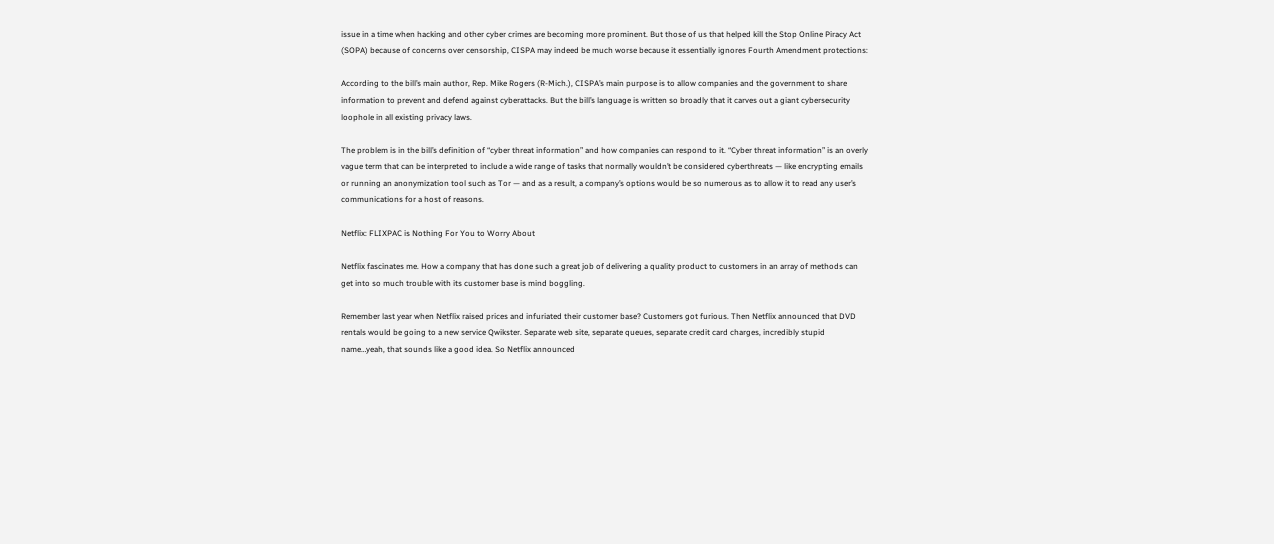issue in a time when hacking and other cyber crimes are becoming more prominent. But those of us that helped kill the Stop Online Piracy Act (SOPA) because of concerns over censorship, CISPA may indeed be much worse because it essentially ignores Fourth Amendment protections:

According to the bill’s main author, Rep. Mike Rogers (R-Mich.), CISPA’s main purpose is to allow companies and the government to share information to prevent and defend against cyberattacks. But the bill’s language is written so broadly that it carves out a giant cybersecurity loophole in all existing privacy laws.

The problem is in the bill’s definition of “cyber threat information” and how companies can respond to it. “Cyber threat information” is an overly vague term that can be interpreted to include a wide range of tasks that normally wouldn’t be considered cyberthreats — like encrypting emails or running an anonymization tool such as Tor — and as a result, a company’s options would be so numerous as to allow it to read any user’s communications for a host of reasons.

Netflix: FLIXPAC is Nothing For You to Worry About

Netflix fascinates me. How a company that has done such a great job of delivering a quality product to customers in an array of methods can get into so much trouble with its customer base is mind boggling.

Remember last year when Netflix raised prices and infuriated their customer base? Customers got furious. Then Netflix announced that DVD rentals would be going to a new service Qwikster. Separate web site, separate queues, separate credit card charges, incredibly stupid name…yeah, that sounds like a good idea. So Netflix announced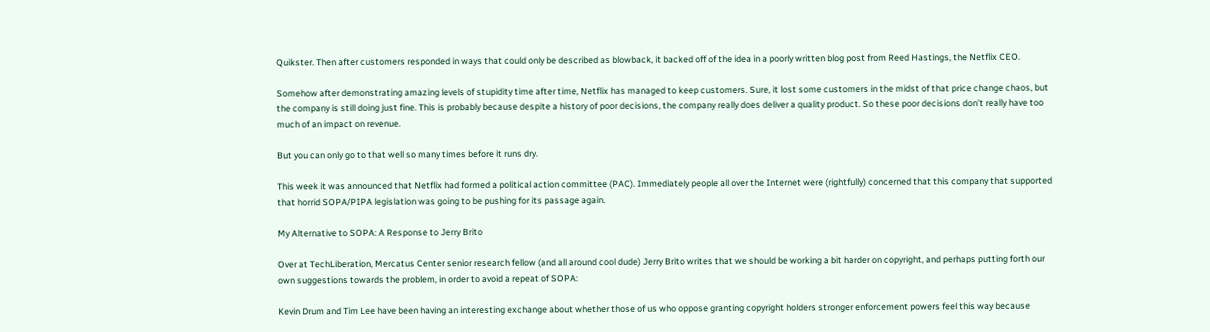Quikster. Then after customers responded in ways that could only be described as blowback, it backed off of the idea in a poorly written blog post from Reed Hastings, the Netflix CEO.

Somehow after demonstrating amazing levels of stupidity time after time, Netflix has managed to keep customers. Sure, it lost some customers in the midst of that price change chaos, but the company is still doing just fine. This is probably because despite a history of poor decisions, the company really does deliver a quality product. So these poor decisions don’t really have too much of an impact on revenue.

But you can only go to that well so many times before it runs dry.

This week it was announced that Netflix had formed a political action committee (PAC). Immediately people all over the Internet were (rightfully) concerned that this company that supported that horrid SOPA/PIPA legislation was going to be pushing for its passage again.

My Alternative to SOPA: A Response to Jerry Brito

Over at TechLiberation, Mercatus Center senior research fellow (and all around cool dude) Jerry Brito writes that we should be working a bit harder on copyright, and perhaps putting forth our own suggestions towards the problem, in order to avoid a repeat of SOPA:

Kevin Drum and Tim Lee have been having an interesting exchange about whether those of us who oppose granting copyright holders stronger enforcement powers feel this way because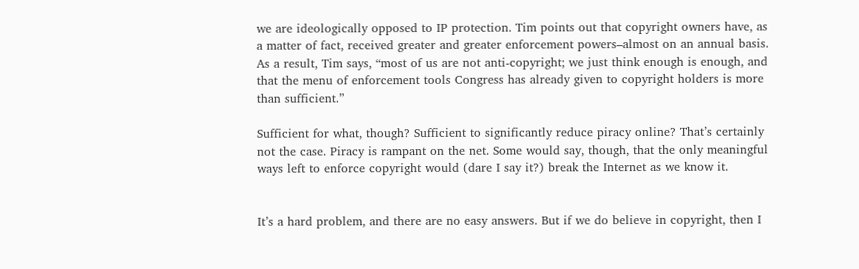we are ideologically opposed to IP protection. Tim points out that copyright owners have, as a matter of fact, received greater and greater enforcement powers–almost on an annual basis. As a result, Tim says, “most of us are not anti-copyright; we just think enough is enough, and that the menu of enforcement tools Congress has already given to copyright holders is more than sufficient.”

Sufficient for what, though? Sufficient to significantly reduce piracy online? That’s certainly not the case. Piracy is rampant on the net. Some would say, though, that the only meaningful ways left to enforce copyright would (dare I say it?) break the Internet as we know it.


It’s a hard problem, and there are no easy answers. But if we do believe in copyright, then I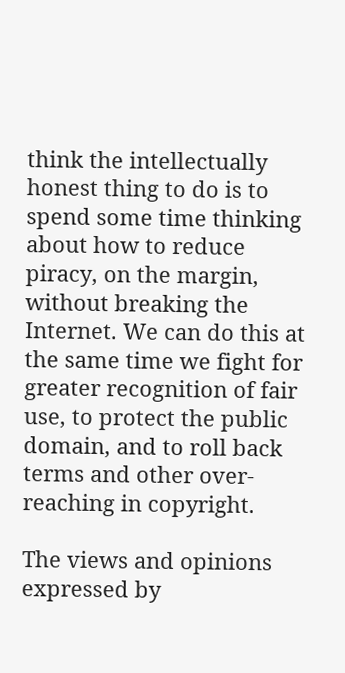think the intellectually honest thing to do is to spend some time thinking about how to reduce piracy, on the margin, without breaking the Internet. We can do this at the same time we fight for greater recognition of fair use, to protect the public domain, and to roll back terms and other over-reaching in copyright.

The views and opinions expressed by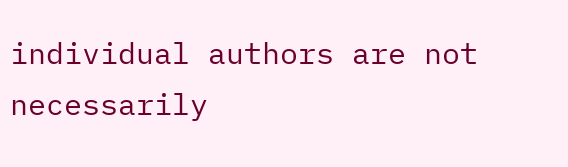individual authors are not necessarily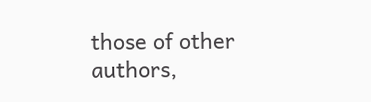those of other authors,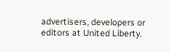advertisers, developers or editors at United Liberty.